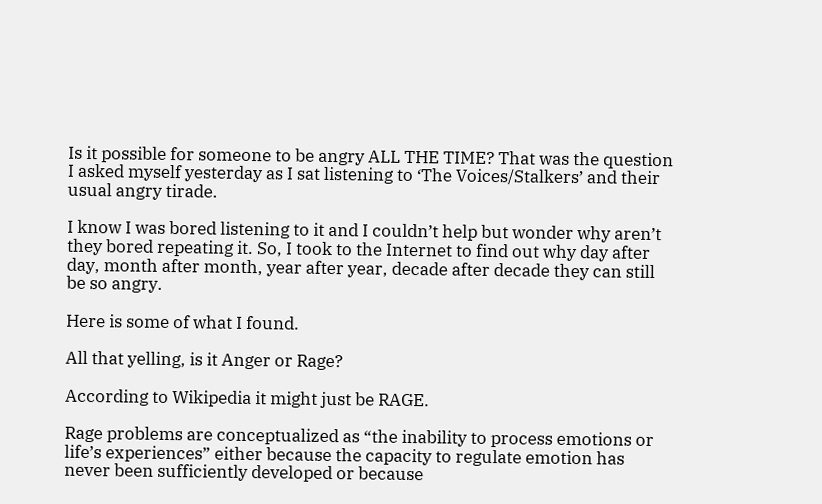Is it possible for someone to be angry ALL THE TIME? That was the question I asked myself yesterday as I sat listening to ‘The Voices/Stalkers’ and their usual angry tirade.

I know I was bored listening to it and I couldn’t help but wonder why aren’t they bored repeating it. So, I took to the Internet to find out why day after day, month after month, year after year, decade after decade they can still be so angry.

Here is some of what I found.

All that yelling, is it Anger or Rage?

According to Wikipedia it might just be RAGE.

Rage problems are conceptualized as “the inability to process emotions or life’s experiences” either because the capacity to regulate emotion has never been sufficiently developed or because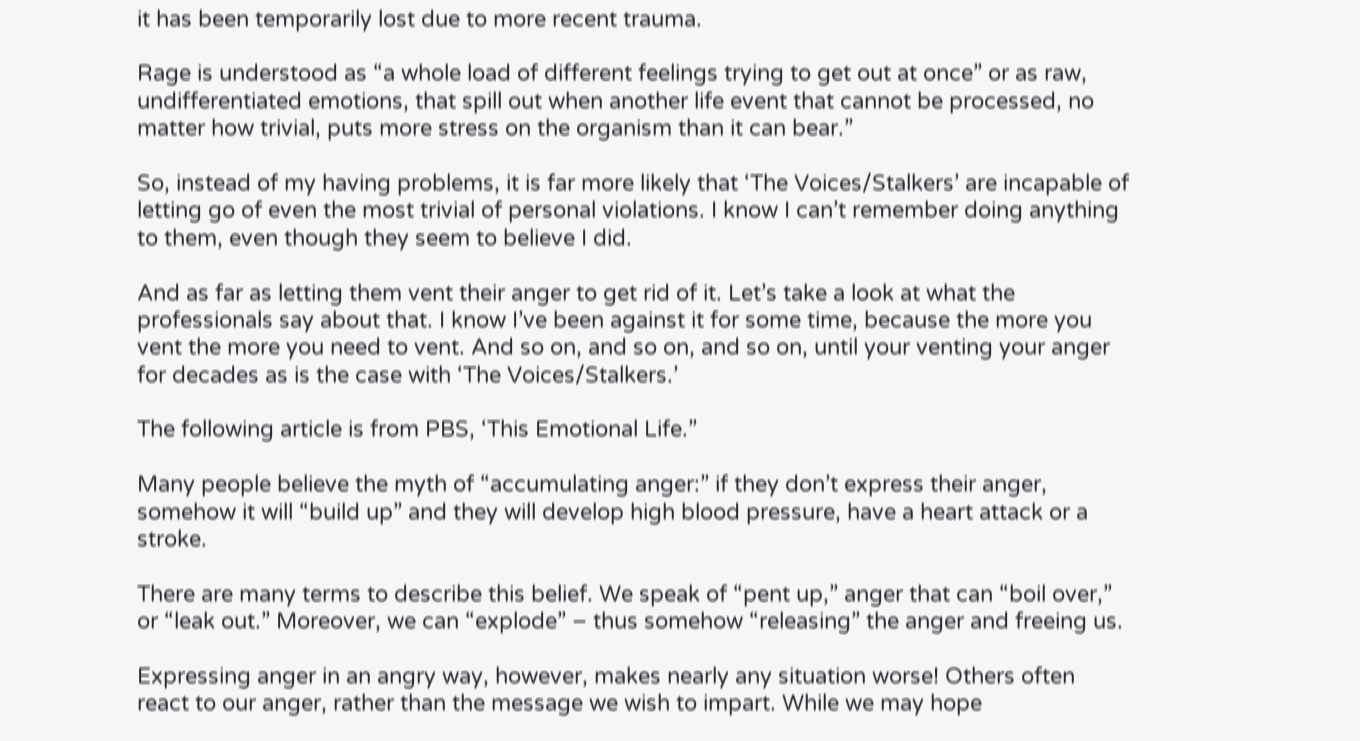it has been temporarily lost due to more recent trauma.

Rage is understood as “a whole load of different feelings trying to get out at once” or as raw, undifferentiated emotions, that spill out when another life event that cannot be processed, no matter how trivial, puts more stress on the organism than it can bear.”

So, instead of my having problems, it is far more likely that ‘The Voices/Stalkers’ are incapable of letting go of even the most trivial of personal violations. I know I can’t remember doing anything to them, even though they seem to believe I did.

And as far as letting them vent their anger to get rid of it. Let’s take a look at what the professionals say about that. I know I’ve been against it for some time, because the more you vent the more you need to vent. And so on, and so on, and so on, until your venting your anger for decades as is the case with ‘The Voices/Stalkers.’

The following article is from PBS, ‘This Emotional Life.”

Many people believe the myth of “accumulating anger:” if they don’t express their anger, somehow it will “build up” and they will develop high blood pressure, have a heart attack or a stroke.

There are many terms to describe this belief. We speak of “pent up,” anger that can “boil over,” or “leak out.” Moreover, we can “explode” – thus somehow “releasing” the anger and freeing us.

Expressing anger in an angry way, however, makes nearly any situation worse! Others often react to our anger, rather than the message we wish to impart. While we may hope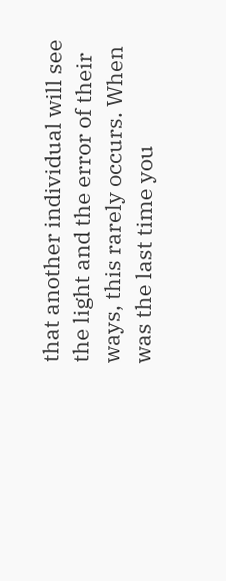that another individual will see the light and the error of their ways, this rarely occurs. When was the last time you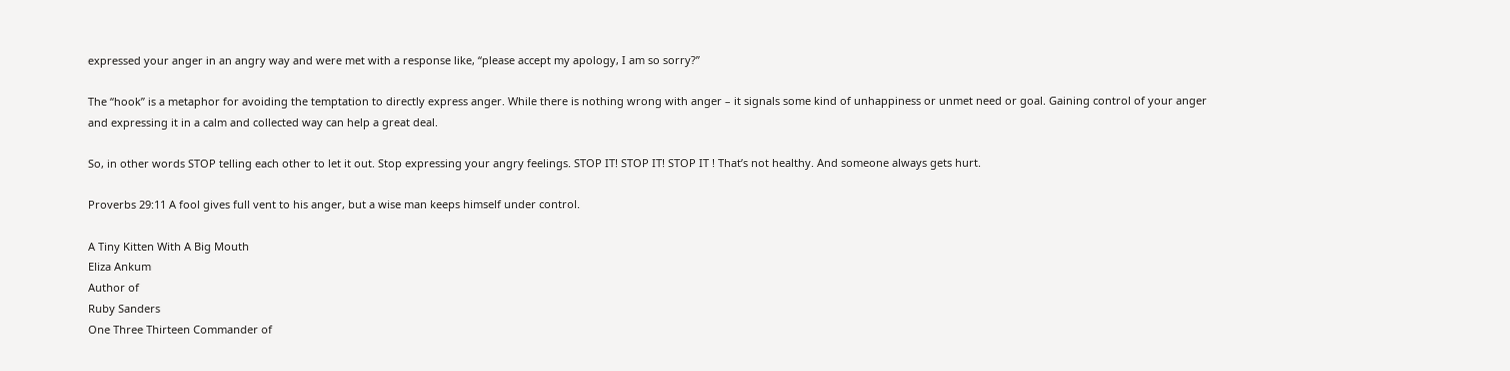expressed your anger in an angry way and were met with a response like, “please accept my apology, I am so sorry?”

The “hook” is a metaphor for avoiding the temptation to directly express anger. While there is nothing wrong with anger – it signals some kind of unhappiness or unmet need or goal. Gaining control of your anger and expressing it in a calm and collected way can help a great deal.

So, in other words STOP telling each other to let it out. Stop expressing your angry feelings. STOP IT! STOP IT! STOP IT ! That’s not healthy. And someone always gets hurt.

Proverbs 29:11 A fool gives full vent to his anger, but a wise man keeps himself under control.

A Tiny Kitten With A Big Mouth
Eliza Ankum
Author of
Ruby Sanders
One Three Thirteen Commander of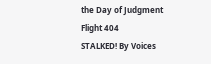the Day of Judgment
Flight 404
STALKED! By Voices